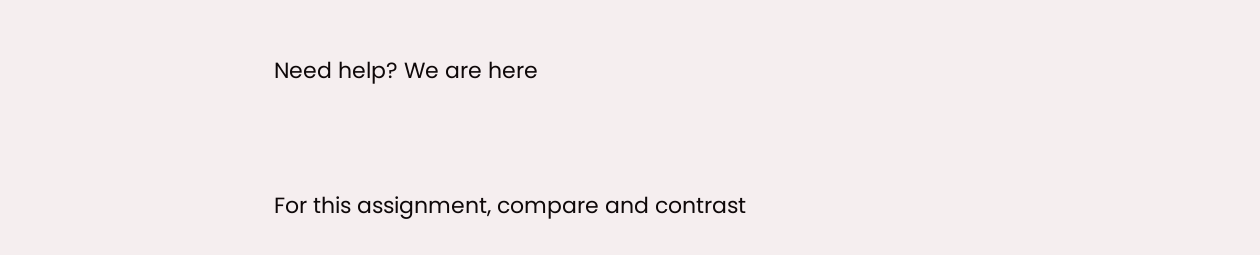Need help? We are here


For this assignment, compare and contrast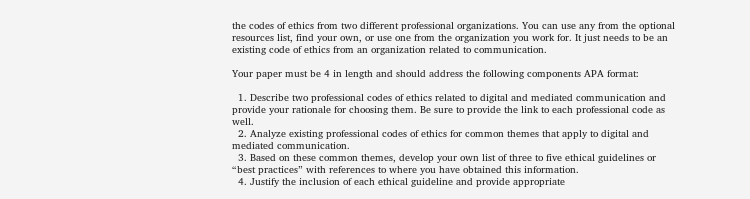the codes of ethics from two different professional organizations. You can use any from the optional resources list, find your own, or use one from the organization you work for. It just needs to be an existing code of ethics from an organization related to communication.

Your paper must be 4 in length and should address the following components APA format:

  1. Describe two professional codes of ethics related to digital and mediated communication and provide your rationale for choosing them. Be sure to provide the link to each professional code as well.
  2. Analyze existing professional codes of ethics for common themes that apply to digital and mediated communication.
  3. Based on these common themes, develop your own list of three to five ethical guidelines or “best practices” with references to where you have obtained this information.
  4. Justify the inclusion of each ethical guideline and provide appropriate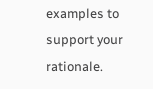examples to support your rationale.